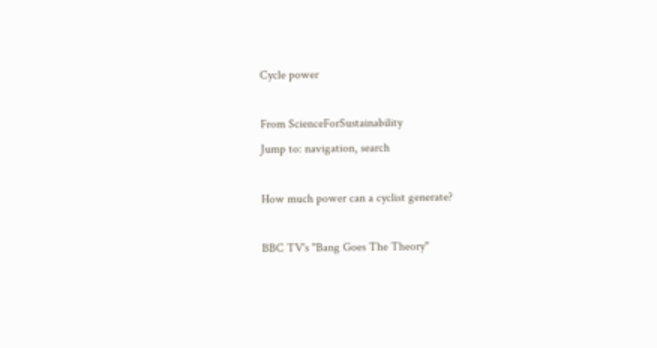Cycle power

From ScienceForSustainability
Jump to: navigation, search

How much power can a cyclist generate?

BBC TV's "Bang Goes The Theory"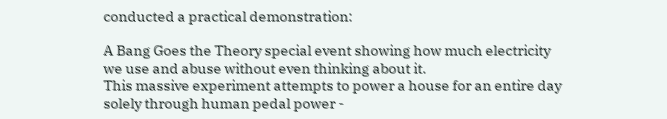conducted a practical demonstration:

A Bang Goes the Theory special event showing how much electricity we use and abuse without even thinking about it.
This massive experiment attempts to power a house for an entire day solely through human pedal power -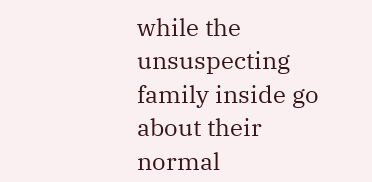while the unsuspecting family inside go about their normal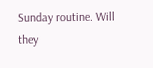Sunday routine. Will they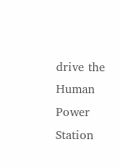drive the Human Power Station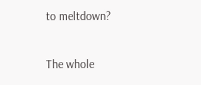to meltdown?

The whole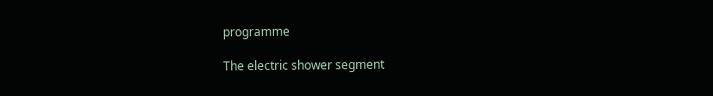programme

The electric shower segment